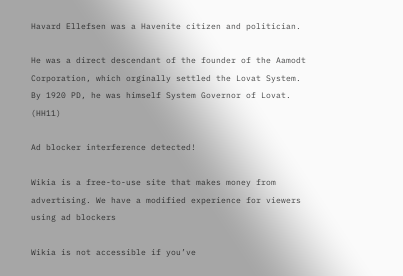Havard Ellefsen was a Havenite citizen and politician.

He was a direct descendant of the founder of the Aamodt Corporation, which orginally settled the Lovat System. By 1920 PD, he was himself System Governor of Lovat. (HH11)

Ad blocker interference detected!

Wikia is a free-to-use site that makes money from advertising. We have a modified experience for viewers using ad blockers

Wikia is not accessible if you’ve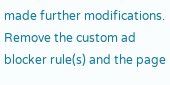made further modifications. Remove the custom ad blocker rule(s) and the page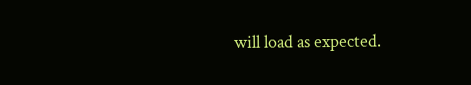will load as expected.